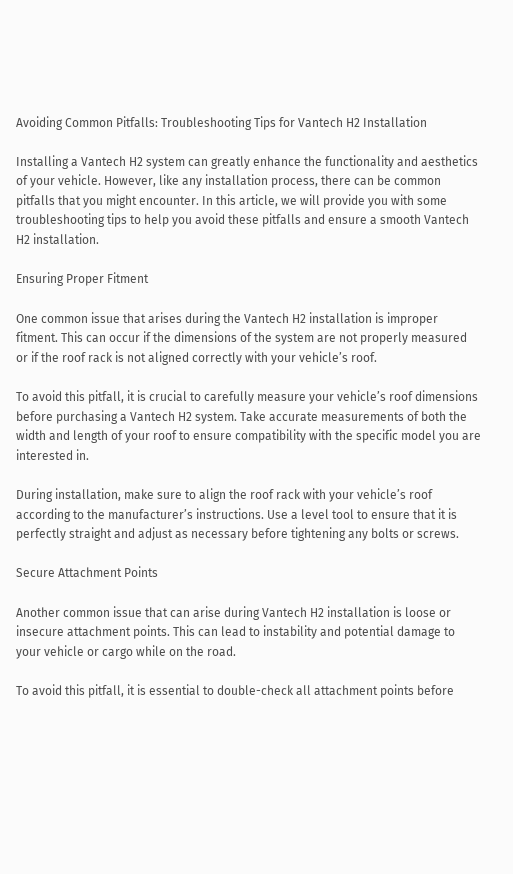Avoiding Common Pitfalls: Troubleshooting Tips for Vantech H2 Installation

Installing a Vantech H2 system can greatly enhance the functionality and aesthetics of your vehicle. However, like any installation process, there can be common pitfalls that you might encounter. In this article, we will provide you with some troubleshooting tips to help you avoid these pitfalls and ensure a smooth Vantech H2 installation.

Ensuring Proper Fitment

One common issue that arises during the Vantech H2 installation is improper fitment. This can occur if the dimensions of the system are not properly measured or if the roof rack is not aligned correctly with your vehicle’s roof.

To avoid this pitfall, it is crucial to carefully measure your vehicle’s roof dimensions before purchasing a Vantech H2 system. Take accurate measurements of both the width and length of your roof to ensure compatibility with the specific model you are interested in.

During installation, make sure to align the roof rack with your vehicle’s roof according to the manufacturer’s instructions. Use a level tool to ensure that it is perfectly straight and adjust as necessary before tightening any bolts or screws.

Secure Attachment Points

Another common issue that can arise during Vantech H2 installation is loose or insecure attachment points. This can lead to instability and potential damage to your vehicle or cargo while on the road.

To avoid this pitfall, it is essential to double-check all attachment points before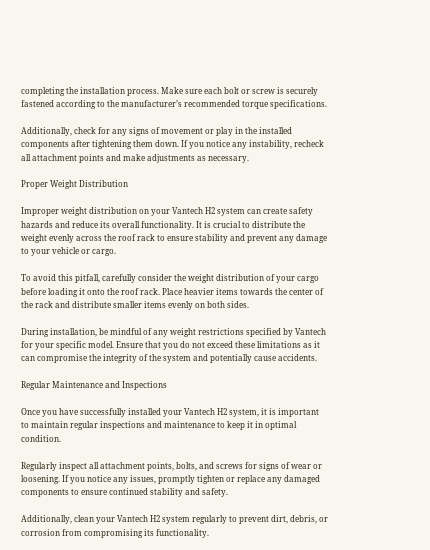completing the installation process. Make sure each bolt or screw is securely fastened according to the manufacturer’s recommended torque specifications.

Additionally, check for any signs of movement or play in the installed components after tightening them down. If you notice any instability, recheck all attachment points and make adjustments as necessary.

Proper Weight Distribution

Improper weight distribution on your Vantech H2 system can create safety hazards and reduce its overall functionality. It is crucial to distribute the weight evenly across the roof rack to ensure stability and prevent any damage to your vehicle or cargo.

To avoid this pitfall, carefully consider the weight distribution of your cargo before loading it onto the roof rack. Place heavier items towards the center of the rack and distribute smaller items evenly on both sides.

During installation, be mindful of any weight restrictions specified by Vantech for your specific model. Ensure that you do not exceed these limitations as it can compromise the integrity of the system and potentially cause accidents.

Regular Maintenance and Inspections

Once you have successfully installed your Vantech H2 system, it is important to maintain regular inspections and maintenance to keep it in optimal condition.

Regularly inspect all attachment points, bolts, and screws for signs of wear or loosening. If you notice any issues, promptly tighten or replace any damaged components to ensure continued stability and safety.

Additionally, clean your Vantech H2 system regularly to prevent dirt, debris, or corrosion from compromising its functionality.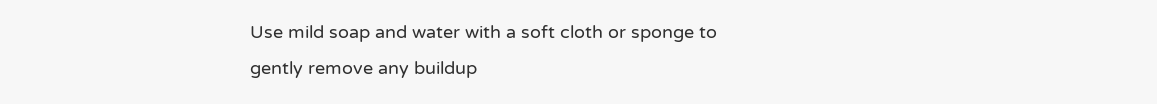Use mild soap and water with a soft cloth or sponge to gently remove any buildup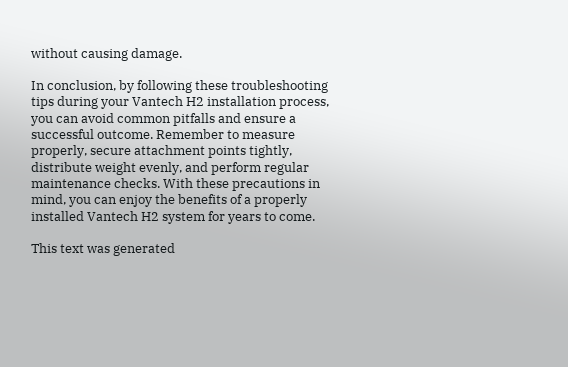without causing damage.

In conclusion, by following these troubleshooting tips during your Vantech H2 installation process, you can avoid common pitfalls and ensure a successful outcome. Remember to measure properly, secure attachment points tightly, distribute weight evenly, and perform regular maintenance checks. With these precautions in mind, you can enjoy the benefits of a properly installed Vantech H2 system for years to come.

This text was generated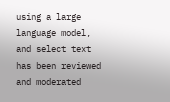using a large language model, and select text has been reviewed and moderated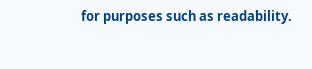for purposes such as readability.